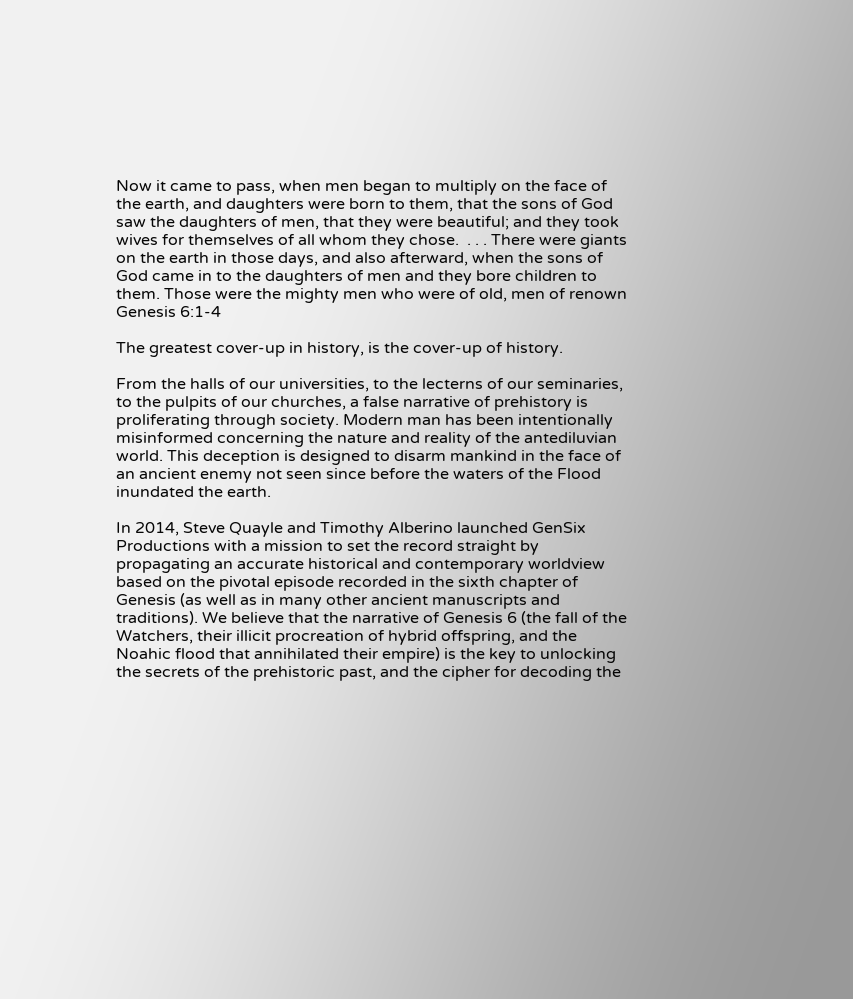Now it came to pass, when men began to multiply on the face of the earth, and daughters were born to them, that the sons of God saw the daughters of men, that they were beautiful; and they took wives for themselves of all whom they chose.  . . . There were giants on the earth in those days, and also afterward, when the sons of God came in to the daughters of men and they bore children to them. Those were the mighty men who were of old, men of renown Genesis 6:1-4

The greatest cover-up in history, is the cover-up of history.

From the halls of our universities, to the lecterns of our seminaries, to the pulpits of our churches, a false narrative of prehistory is proliferating through society. Modern man has been intentionally misinformed concerning the nature and reality of the antediluvian world. This deception is designed to disarm mankind in the face of an ancient enemy not seen since before the waters of the Flood inundated the earth.

In 2014, Steve Quayle and Timothy Alberino launched GenSix Productions with a mission to set the record straight by propagating an accurate historical and contemporary worldview based on the pivotal episode recorded in the sixth chapter of Genesis (as well as in many other ancient manuscripts and traditions). We believe that the narrative of Genesis 6 (the fall of the Watchers, their illicit procreation of hybrid offspring, and the Noahic flood that annihilated their empire) is the key to unlocking the secrets of the prehistoric past, and the cipher for decoding the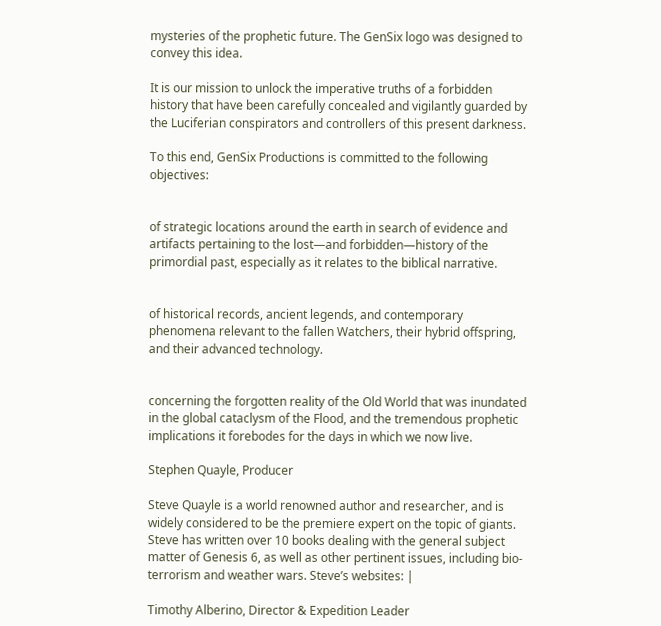mysteries of the prophetic future. The GenSix logo was designed to convey this idea.

It is our mission to unlock the imperative truths of a forbidden history that have been carefully concealed and vigilantly guarded by the Luciferian conspirators and controllers of this present darkness.

To this end, GenSix Productions is committed to the following objectives:


of strategic locations around the earth in search of evidence and artifacts pertaining to the lost—and forbidden—history of the primordial past, especially as it relates to the biblical narrative.


of historical records, ancient legends, and contemporary phenomena relevant to the fallen Watchers, their hybrid offspring, and their advanced technology.


concerning the forgotten reality of the Old World that was inundated in the global cataclysm of the Flood, and the tremendous prophetic implications it forebodes for the days in which we now live.

Stephen Quayle, Producer

Steve Quayle is a world renowned author and researcher, and is widely considered to be the premiere expert on the topic of giants. Steve has written over 10 books dealing with the general subject matter of Genesis 6, as well as other pertinent issues, including bio-terrorism and weather wars. Steve’s websites: |

Timothy Alberino, Director & Expedition Leader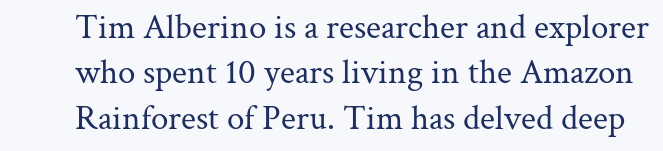Tim Alberino is a researcher and explorer who spent 10 years living in the Amazon Rainforest of Peru. Tim has delved deep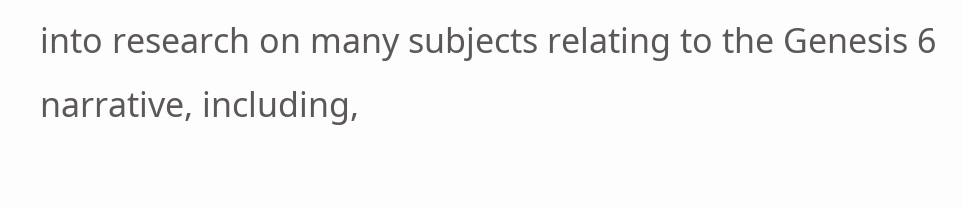into research on many subjects relating to the Genesis 6 narrative, including,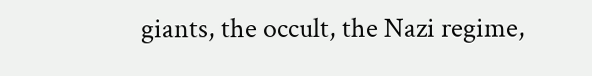giants, the occult, the Nazi regime,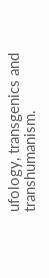ufology, transgenics and transhumanism.